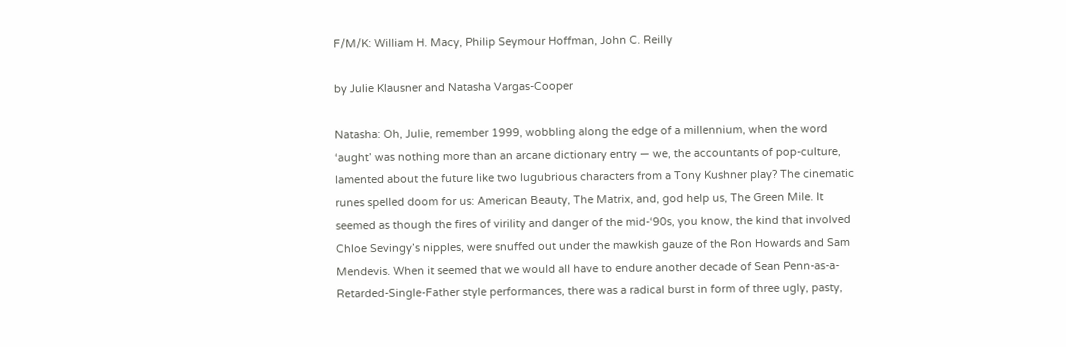F/M/K: William H. Macy, Philip Seymour Hoffman, John C. Reilly

by Julie Klausner and Natasha Vargas-Cooper

Natasha: Oh, Julie, remember 1999, wobbling along the edge of a millennium, when the word ‘aught’ was nothing more than an arcane dictionary entry — we, the accountants of pop-culture, lamented about the future like two lugubrious characters from a Tony Kushner play? The cinematic runes spelled doom for us: American Beauty, The Matrix, and, god help us, The Green Mile. It seemed as though the fires of virility and danger of the mid-‘90s, you know, the kind that involved Chloe Sevingy’s nipples, were snuffed out under the mawkish gauze of the Ron Howards and Sam Mendevis. When it seemed that we would all have to endure another decade of Sean Penn-as-a-Retarded-Single-Father style performances, there was a radical burst in form of three ugly, pasty,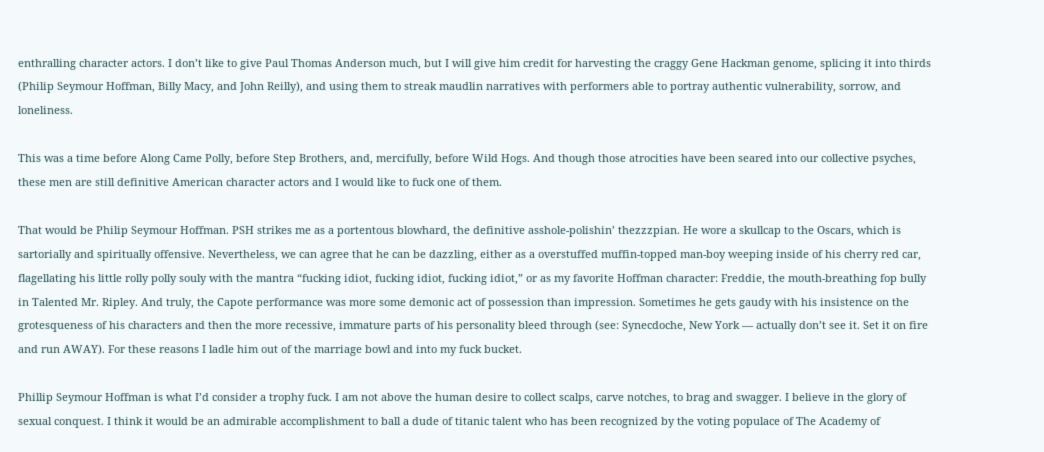enthralling character actors. I don’t like to give Paul Thomas Anderson much, but I will give him credit for harvesting the craggy Gene Hackman genome, splicing it into thirds (Philip Seymour Hoffman, Billy Macy, and John Reilly), and using them to streak maudlin narratives with performers able to portray authentic vulnerability, sorrow, and loneliness.

This was a time before Along Came Polly, before Step Brothers, and, mercifully, before Wild Hogs. And though those atrocities have been seared into our collective psyches, these men are still definitive American character actors and I would like to fuck one of them.

That would be Philip Seymour Hoffman. PSH strikes me as a portentous blowhard, the definitive asshole-polishin’ thezzzpian. He wore a skullcap to the Oscars, which is sartorially and spiritually offensive. Nevertheless, we can agree that he can be dazzling, either as a overstuffed muffin-topped man-boy weeping inside of his cherry red car, flagellating his little rolly polly souly with the mantra “fucking idiot, fucking idiot, fucking idiot,” or as my favorite Hoffman character: Freddie, the mouth-breathing fop bully in Talented Mr. Ripley. And truly, the Capote performance was more some demonic act of possession than impression. Sometimes he gets gaudy with his insistence on the grotesqueness of his characters and then the more recessive, immature parts of his personality bleed through (see: Synecdoche, New York — actually don’t see it. Set it on fire and run AWAY). For these reasons I ladle him out of the marriage bowl and into my fuck bucket.

Phillip Seymour Hoffman is what I’d consider a trophy fuck. I am not above the human desire to collect scalps, carve notches, to brag and swagger. I believe in the glory of sexual conquest. I think it would be an admirable accomplishment to ball a dude of titanic talent who has been recognized by the voting populace of The Academy of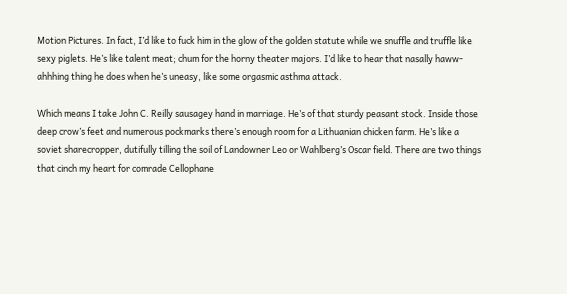Motion Pictures. In fact, I’d like to fuck him in the glow of the golden statute while we snuffle and truffle like sexy piglets. He’s like talent meat; chum for the horny theater majors. I’d like to hear that nasally haww-ahhhing thing he does when he’s uneasy, like some orgasmic asthma attack.

Which means I take John C. Reilly sausagey hand in marriage. He’s of that sturdy peasant stock. Inside those deep crow’s feet and numerous pockmarks there’s enough room for a Lithuanian chicken farm. He’s like a soviet sharecropper, dutifully tilling the soil of Landowner Leo or Wahlberg’s Oscar field. There are two things that cinch my heart for comrade Cellophane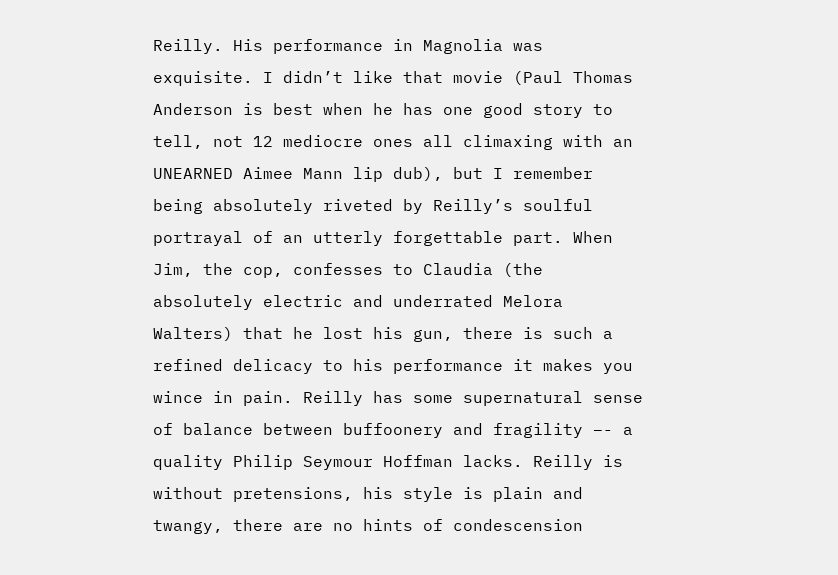Reilly. His performance in Magnolia was exquisite. I didn’t like that movie (Paul Thomas Anderson is best when he has one good story to tell, not 12 mediocre ones all climaxing with an UNEARNED Aimee Mann lip dub), but I remember being absolutely riveted by Reilly’s soulful portrayal of an utterly forgettable part. When Jim, the cop, confesses to Claudia (the absolutely electric and underrated Melora Walters) that he lost his gun, there is such a refined delicacy to his performance it makes you wince in pain. Reilly has some supernatural sense of balance between buffoonery and fragility –- a quality Philip Seymour Hoffman lacks. Reilly is without pretensions, his style is plain and twangy, there are no hints of condescension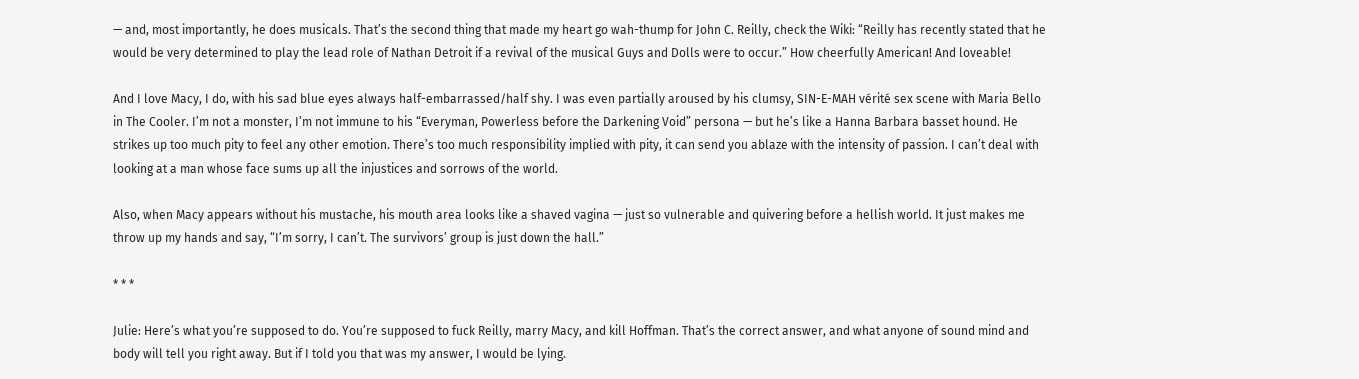— and, most importantly, he does musicals. That’s the second thing that made my heart go wah-thump for John C. Reilly, check the Wiki: “Reilly has recently stated that he would be very determined to play the lead role of Nathan Detroit if a revival of the musical Guys and Dolls were to occur.” How cheerfully American! And loveable!

And I love Macy, I do, with his sad blue eyes always half-embarrassed/half shy. I was even partially aroused by his clumsy, SIN-E-MAH vérité sex scene with Maria Bello in The Cooler. I’m not a monster, I’m not immune to his “Everyman, Powerless before the Darkening Void” persona — but he’s like a Hanna Barbara basset hound. He strikes up too much pity to feel any other emotion. There’s too much responsibility implied with pity, it can send you ablaze with the intensity of passion. I can’t deal with looking at a man whose face sums up all the injustices and sorrows of the world.

Also, when Macy appears without his mustache, his mouth area looks like a shaved vagina — just so vulnerable and quivering before a hellish world. It just makes me throw up my hands and say, “I’m sorry, I can’t. The survivors’ group is just down the hall.”

* * *

Julie: Here’s what you’re supposed to do. You’re supposed to fuck Reilly, marry Macy, and kill Hoffman. That’s the correct answer, and what anyone of sound mind and body will tell you right away. But if I told you that was my answer, I would be lying.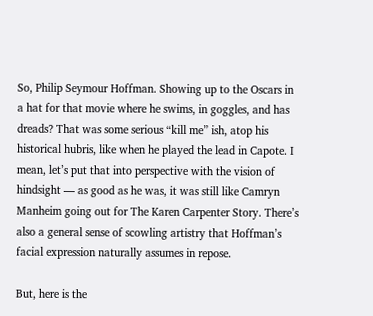So, Philip Seymour Hoffman. Showing up to the Oscars in a hat for that movie where he swims, in goggles, and has dreads? That was some serious “kill me” ish, atop his historical hubris, like when he played the lead in Capote. I mean, let’s put that into perspective with the vision of hindsight — as good as he was, it was still like Camryn Manheim going out for The Karen Carpenter Story. There’s also a general sense of scowling artistry that Hoffman’s facial expression naturally assumes in repose.

But, here is the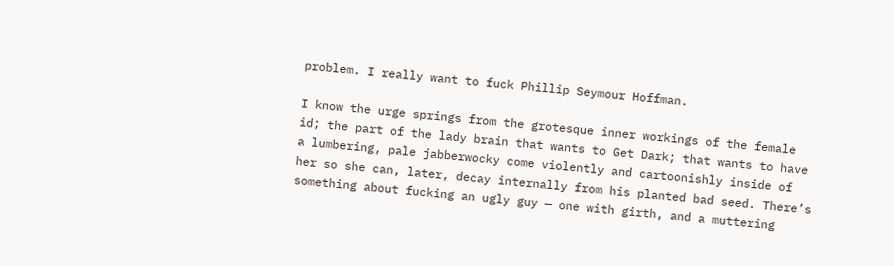problem. I really want to fuck Phillip Seymour Hoffman.

I know the urge springs from the grotesque inner workings of the female id; the part of the lady brain that wants to Get Dark; that wants to have a lumbering, pale jabberwocky come violently and cartoonishly inside of her so she can, later, decay internally from his planted bad seed. There’s something about fucking an ugly guy — one with girth, and a muttering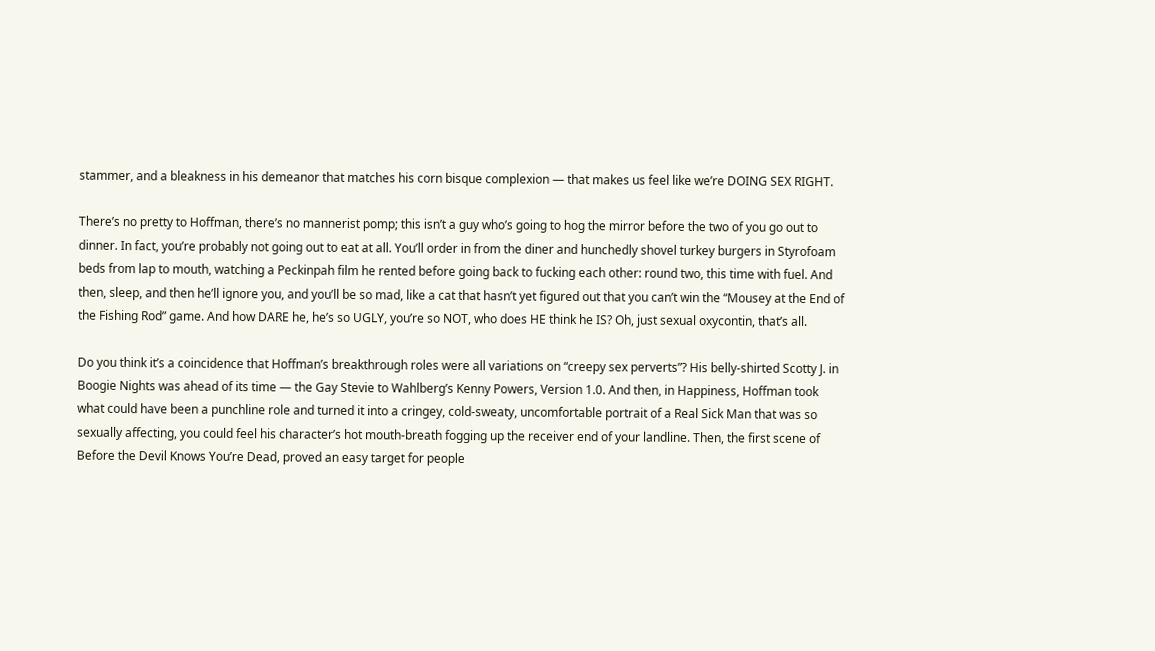stammer, and a bleakness in his demeanor that matches his corn bisque complexion — that makes us feel like we’re DOING SEX RIGHT.

There’s no pretty to Hoffman, there’s no mannerist pomp; this isn’t a guy who’s going to hog the mirror before the two of you go out to dinner. In fact, you’re probably not going out to eat at all. You’ll order in from the diner and hunchedly shovel turkey burgers in Styrofoam beds from lap to mouth, watching a Peckinpah film he rented before going back to fucking each other: round two, this time with fuel. And then, sleep, and then he’ll ignore you, and you’ll be so mad, like a cat that hasn’t yet figured out that you can’t win the “Mousey at the End of the Fishing Rod” game. And how DARE he, he’s so UGLY, you’re so NOT, who does HE think he IS? Oh, just sexual oxycontin, that’s all.

Do you think it’s a coincidence that Hoffman’s breakthrough roles were all variations on “creepy sex perverts”? His belly-shirted Scotty J. in Boogie Nights was ahead of its time — the Gay Stevie to Wahlberg’s Kenny Powers, Version 1.0. And then, in Happiness, Hoffman took what could have been a punchline role and turned it into a cringey, cold-sweaty, uncomfortable portrait of a Real Sick Man that was so sexually affecting, you could feel his character’s hot mouth-breath fogging up the receiver end of your landline. Then, the first scene of Before the Devil Knows You’re Dead, proved an easy target for people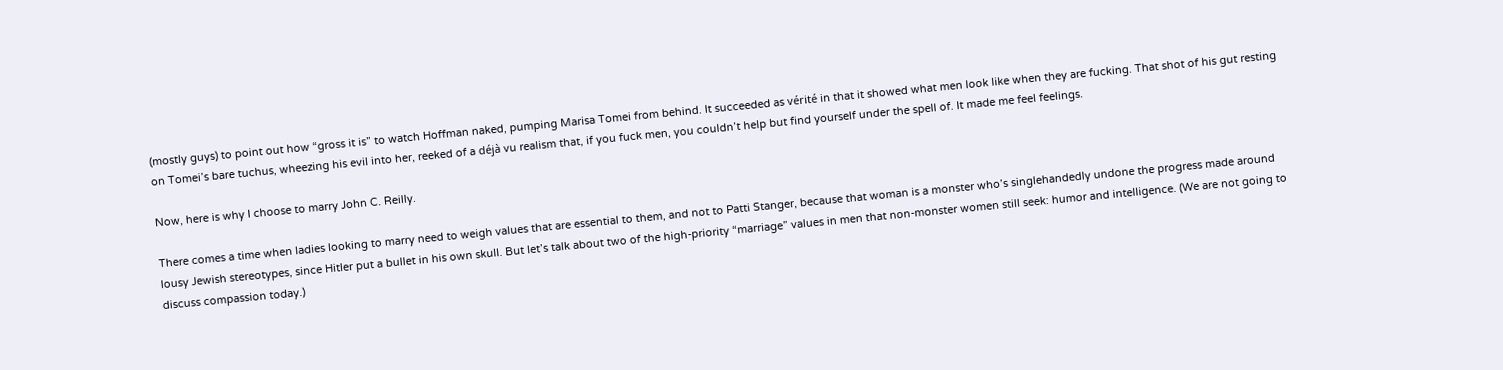(mostly guys) to point out how “gross it is” to watch Hoffman naked, pumping Marisa Tomei from behind. It succeeded as vérité in that it showed what men look like when they are fucking. That shot of his gut resting on Tomei’s bare tuchus, wheezing his evil into her, reeked of a déjà vu realism that, if you fuck men, you couldn’t help but find yourself under the spell of. It made me feel feelings.

Now, here is why I choose to marry John C. Reilly.

There comes a time when ladies looking to marry need to weigh values that are essential to them, and not to Patti Stanger, because that woman is a monster who’s singlehandedly undone the progress made around lousy Jewish stereotypes, since Hitler put a bullet in his own skull. But let’s talk about two of the high-priority “marriage” values in men that non-monster women still seek: humor and intelligence. (We are not going to discuss compassion today.)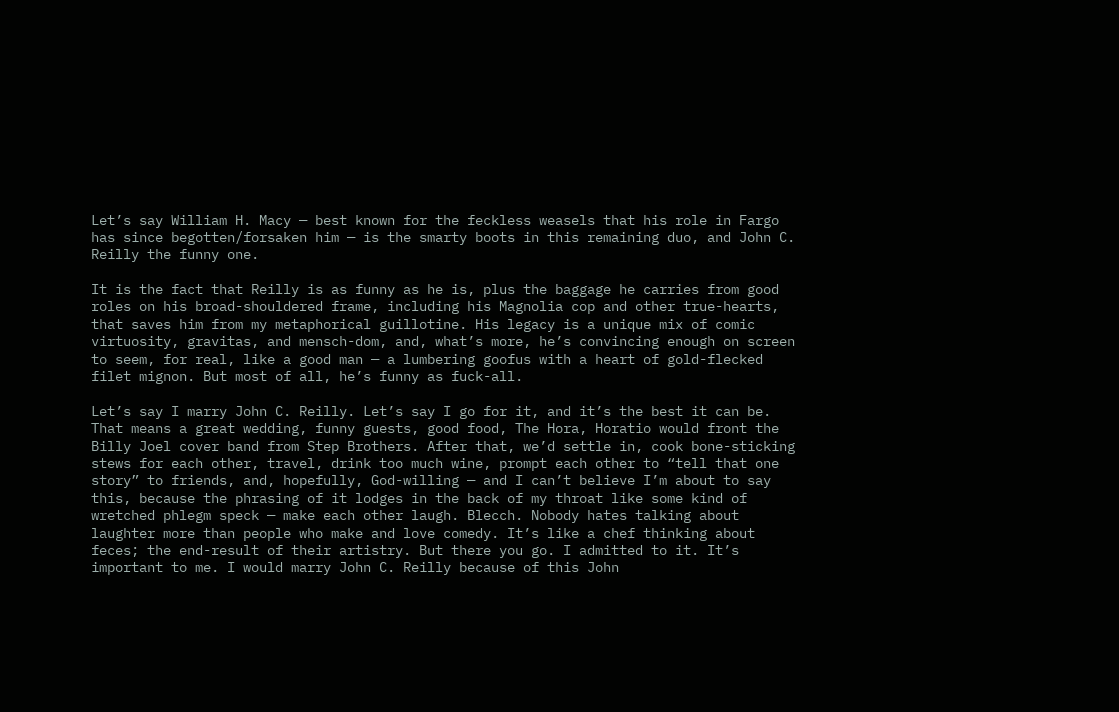Let’s say William H. Macy — best known for the feckless weasels that his role in Fargo has since begotten/forsaken him — is the smarty boots in this remaining duo, and John C. Reilly the funny one.

It is the fact that Reilly is as funny as he is, plus the baggage he carries from good roles on his broad-shouldered frame, including his Magnolia cop and other true-hearts, that saves him from my metaphorical guillotine. His legacy is a unique mix of comic virtuosity, gravitas, and mensch-dom, and, what’s more, he’s convincing enough on screen to seem, for real, like a good man — a lumbering goofus with a heart of gold-flecked filet mignon. But most of all, he’s funny as fuck-all.

Let’s say I marry John C. Reilly. Let’s say I go for it, and it’s the best it can be. That means a great wedding, funny guests, good food, The Hora, Horatio would front the Billy Joel cover band from Step Brothers. After that, we’d settle in, cook bone-sticking stews for each other, travel, drink too much wine, prompt each other to “tell that one story” to friends, and, hopefully, God-willing — and I can’t believe I’m about to say this, because the phrasing of it lodges in the back of my throat like some kind of wretched phlegm speck — make each other laugh. Blecch. Nobody hates talking about laughter more than people who make and love comedy. It’s like a chef thinking about feces; the end-result of their artistry. But there you go. I admitted to it. It’s important to me. I would marry John C. Reilly because of this John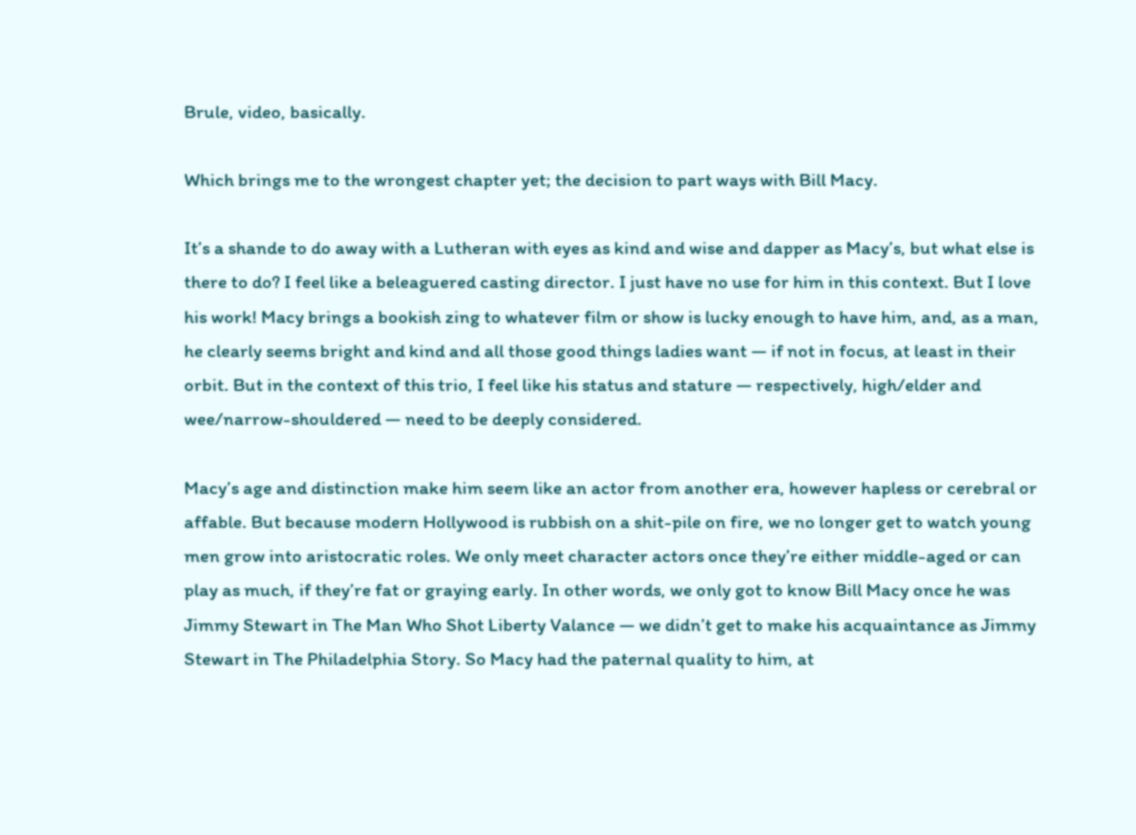Brule, video, basically.

Which brings me to the wrongest chapter yet; the decision to part ways with Bill Macy.

It’s a shande to do away with a Lutheran with eyes as kind and wise and dapper as Macy’s, but what else is there to do? I feel like a beleaguered casting director. I just have no use for him in this context. But I love his work! Macy brings a bookish zing to whatever film or show is lucky enough to have him, and, as a man, he clearly seems bright and kind and all those good things ladies want — if not in focus, at least in their orbit. But in the context of this trio, I feel like his status and stature — respectively, high/elder and wee/narrow-shouldered — need to be deeply considered.

Macy’s age and distinction make him seem like an actor from another era, however hapless or cerebral or affable. But because modern Hollywood is rubbish on a shit-pile on fire, we no longer get to watch young men grow into aristocratic roles. We only meet character actors once they’re either middle-aged or can play as much, if they’re fat or graying early. In other words, we only got to know Bill Macy once he was Jimmy Stewart in The Man Who Shot Liberty Valance — we didn’t get to make his acquaintance as Jimmy Stewart in The Philadelphia Story. So Macy had the paternal quality to him, at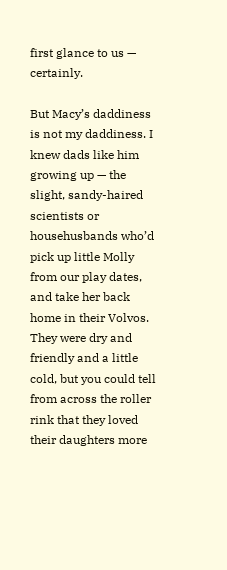first glance to us — certainly.

But Macy’s daddiness is not my daddiness. I knew dads like him growing up — the slight, sandy-haired scientists or househusbands who’d pick up little Molly from our play dates, and take her back home in their Volvos. They were dry and friendly and a little cold, but you could tell from across the roller rink that they loved their daughters more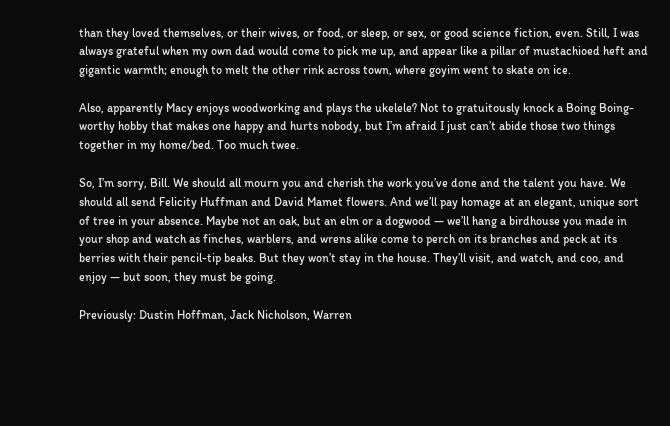than they loved themselves, or their wives, or food, or sleep, or sex, or good science fiction, even. Still, I was always grateful when my own dad would come to pick me up, and appear like a pillar of mustachioed heft and gigantic warmth; enough to melt the other rink across town, where goyim went to skate on ice.

Also, apparently Macy enjoys woodworking and plays the ukelele? Not to gratuitously knock a Boing Boing-worthy hobby that makes one happy and hurts nobody, but I’m afraid I just can’t abide those two things together in my home/bed. Too much twee.

So, I’m sorry, Bill. We should all mourn you and cherish the work you’ve done and the talent you have. We should all send Felicity Huffman and David Mamet flowers. And we’ll pay homage at an elegant, unique sort of tree in your absence. Maybe not an oak, but an elm or a dogwood — we’ll hang a birdhouse you made in your shop and watch as finches, warblers, and wrens alike come to perch on its branches and peck at its berries with their pencil-tip beaks. But they won’t stay in the house. They’ll visit, and watch, and coo, and enjoy — but soon, they must be going.

Previously: Dustin Hoffman, Jack Nicholson, Warren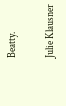Beatty.

Julie Klausner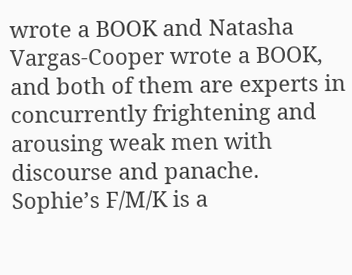wrote a BOOK and Natasha Vargas-Cooper wrote a BOOK, and both of them are experts in concurrently frightening and arousing weak men with discourse and panache. Sophie’s F/M/K is a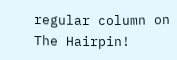regular column on The Hairpin!